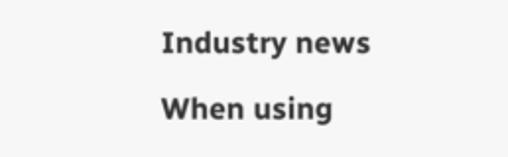Industry news

When using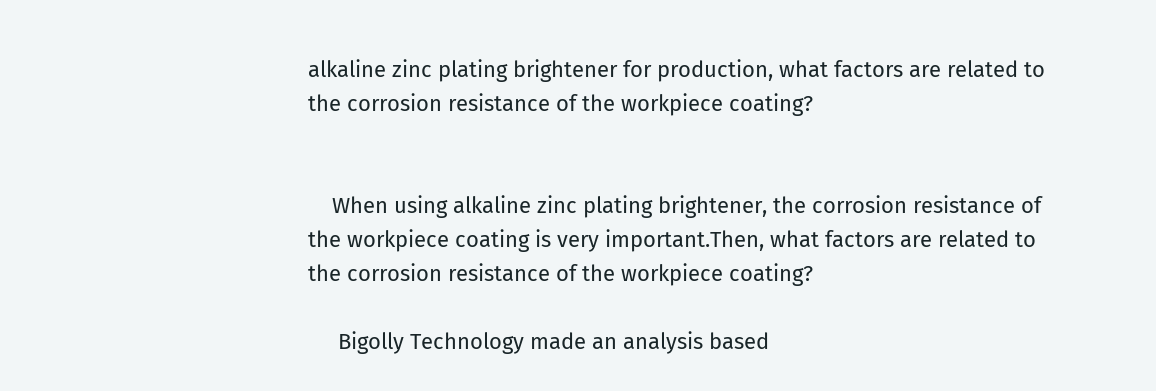alkaline zinc plating brightener for production, what factors are related to the corrosion resistance of the workpiece coating?


    When using alkaline zinc plating brightener, the corrosion resistance of the workpiece coating is very important.Then, what factors are related to the corrosion resistance of the workpiece coating?

     Bigolly Technology made an analysis based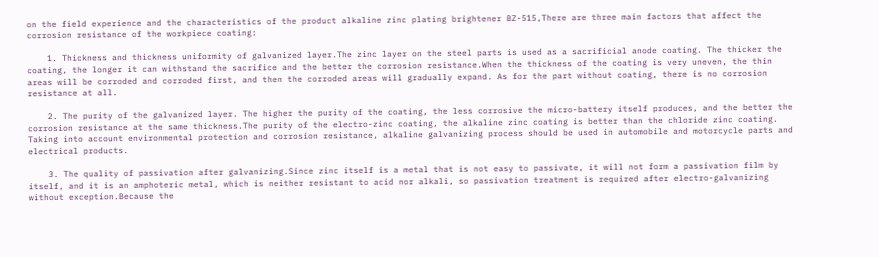on the field experience and the characteristics of the product alkaline zinc plating brightener BZ-515,There are three main factors that affect the corrosion resistance of the workpiece coating:

    1. Thickness and thickness uniformity of galvanized layer.The zinc layer on the steel parts is used as a sacrificial anode coating. The thicker the coating, the longer it can withstand the sacrifice and the better the corrosion resistance.When the thickness of the coating is very uneven, the thin areas will be corroded and corroded first, and then the corroded areas will gradually expand. As for the part without coating, there is no corrosion resistance at all.

    2. The purity of the galvanized layer. The higher the purity of the coating, the less corrosive the micro-battery itself produces, and the better the corrosion resistance at the same thickness.The purity of the electro-zinc coating, the alkaline zinc coating is better than the chloride zinc coating. Taking into account environmental protection and corrosion resistance, alkaline galvanizing process should be used in automobile and motorcycle parts and electrical products.

    3. The quality of passivation after galvanizing.Since zinc itself is a metal that is not easy to passivate, it will not form a passivation film by itself, and it is an amphoteric metal, which is neither resistant to acid nor alkali, so passivation treatment is required after electro-galvanizing without exception.Because the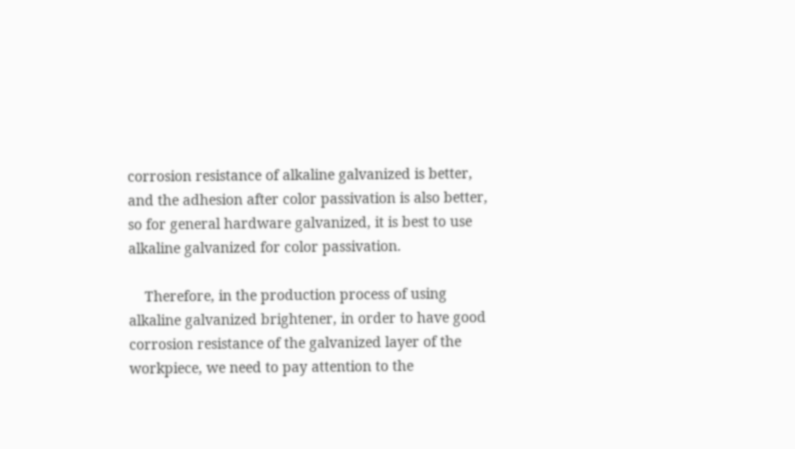corrosion resistance of alkaline galvanized is better, and the adhesion after color passivation is also better, so for general hardware galvanized, it is best to use alkaline galvanized for color passivation.

    Therefore, in the production process of using alkaline galvanized brightener, in order to have good corrosion resistance of the galvanized layer of the workpiece, we need to pay attention to the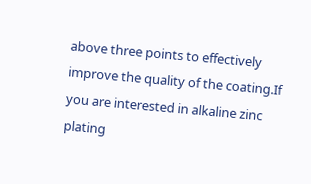above three points to effectively improve the quality of the coating.If you are interested in alkaline zinc plating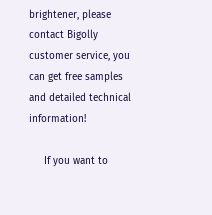brightener, please contact Bigolly customer service, you can get free samples and detailed technical information!

     If you want to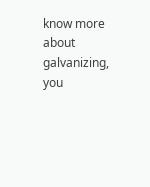know more about galvanizing, you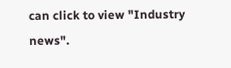can click to view "Industry news".